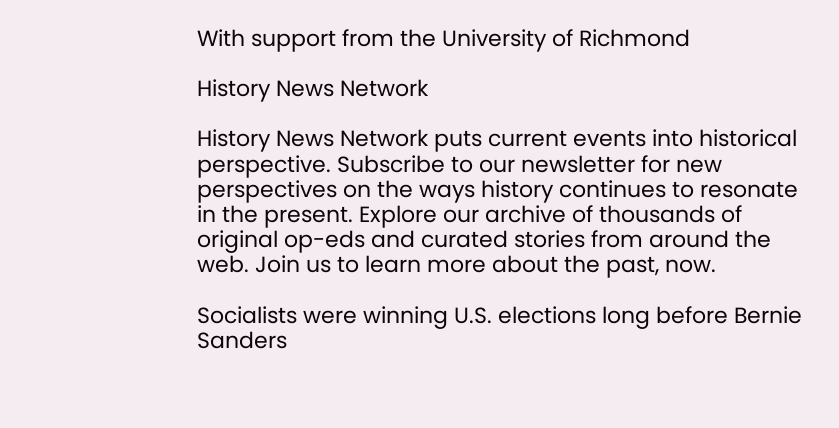With support from the University of Richmond

History News Network

History News Network puts current events into historical perspective. Subscribe to our newsletter for new perspectives on the ways history continues to resonate in the present. Explore our archive of thousands of original op-eds and curated stories from around the web. Join us to learn more about the past, now.

Socialists were winning U.S. elections long before Bernie Sanders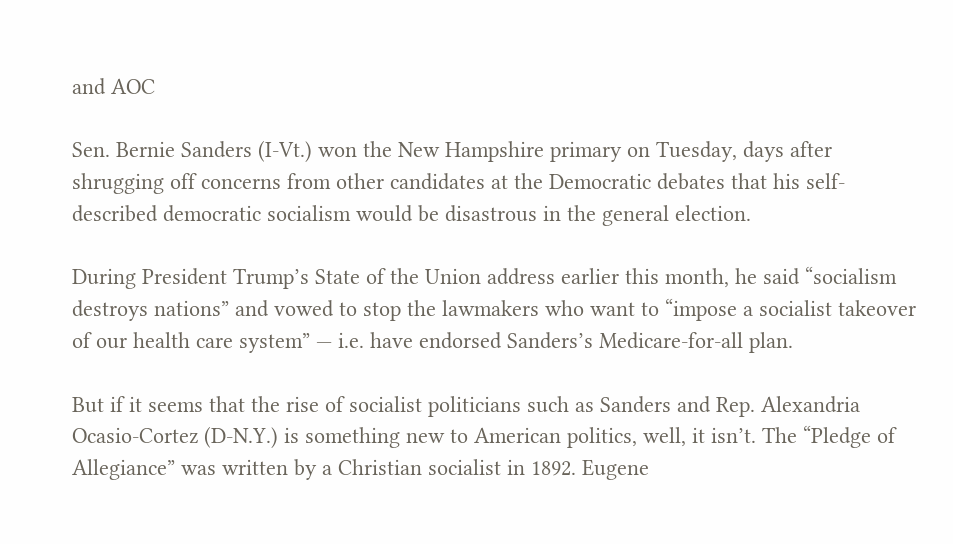and AOC

Sen. Bernie Sanders (I-Vt.) won the New Hampshire primary on Tuesday, days after shrugging off concerns from other candidates at the Democratic debates that his self-described democratic socialism would be disastrous in the general election.

During President Trump’s State of the Union address earlier this month, he said “socialism destroys nations” and vowed to stop the lawmakers who want to “impose a socialist takeover of our health care system” — i.e. have endorsed Sanders’s Medicare-for-all plan.

But if it seems that the rise of socialist politicians such as Sanders and Rep. Alexandria Ocasio-Cortez (D-N.Y.) is something new to American politics, well, it isn’t. The “Pledge of Allegiance” was written by a Christian socialist in 1892. Eugene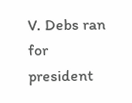V. Debs ran for president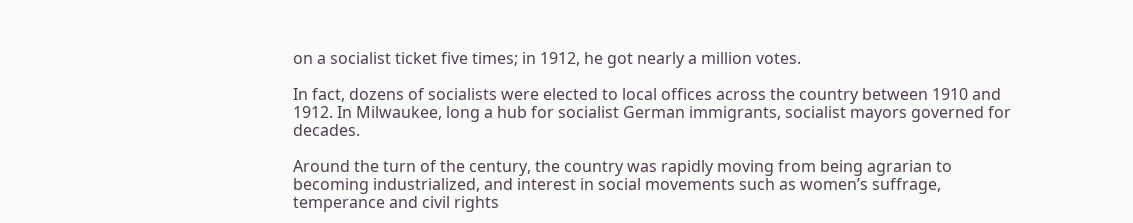on a socialist ticket five times; in 1912, he got nearly a million votes.

In fact, dozens of socialists were elected to local offices across the country between 1910 and 1912. In Milwaukee, long a hub for socialist German immigrants, socialist mayors governed for decades.

Around the turn of the century, the country was rapidly moving from being agrarian to becoming industrialized, and interest in social movements such as women’s suffrage, temperance and civil rights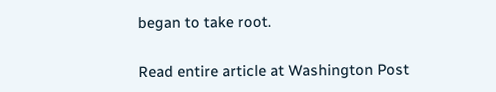began to take root.

Read entire article at Washington Post